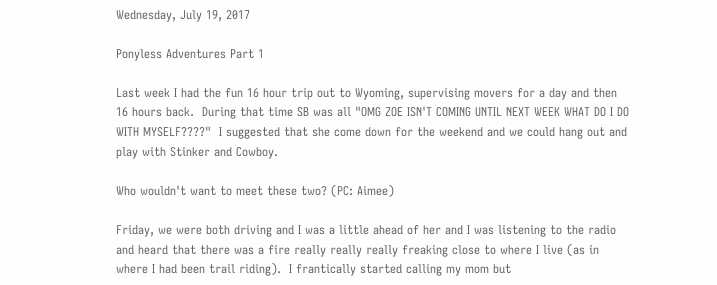Wednesday, July 19, 2017

Ponyless Adventures Part 1

Last week I had the fun 16 hour trip out to Wyoming, supervising movers for a day and then 16 hours back.  During that time SB was all "OMG ZOE ISN'T COMING UNTIL NEXT WEEK WHAT DO I DO WITH MYSELF????"  I suggested that she come down for the weekend and we could hang out and play with Stinker and Cowboy.

Who wouldn't want to meet these two? (PC: Aimee)

Friday, we were both driving and I was a little ahead of her and I was listening to the radio and heard that there was a fire really really really freaking close to where I live (as in where I had been trail riding).  I frantically started calling my mom but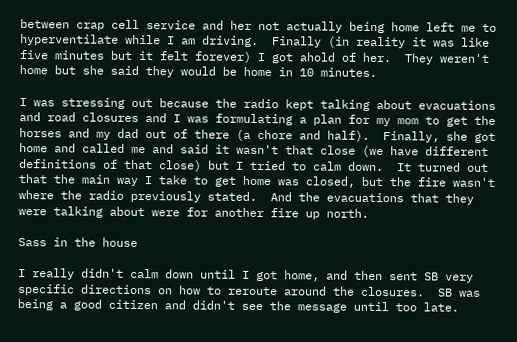between crap cell service and her not actually being home left me to hyperventilate while I am driving.  Finally (in reality it was like five minutes but it felt forever) I got ahold of her.  They weren't home but she said they would be home in 10 minutes.

I was stressing out because the radio kept talking about evacuations and road closures and I was formulating a plan for my mom to get the horses and my dad out of there (a chore and half).  Finally, she got home and called me and said it wasn't that close (we have different definitions of that close) but I tried to calm down.  It turned out that the main way I take to get home was closed, but the fire wasn't where the radio previously stated.  And the evacuations that they were talking about were for another fire up north.

Sass in the house

I really didn't calm down until I got home, and then sent SB very specific directions on how to reroute around the closures.  SB was being a good citizen and didn't see the message until too late.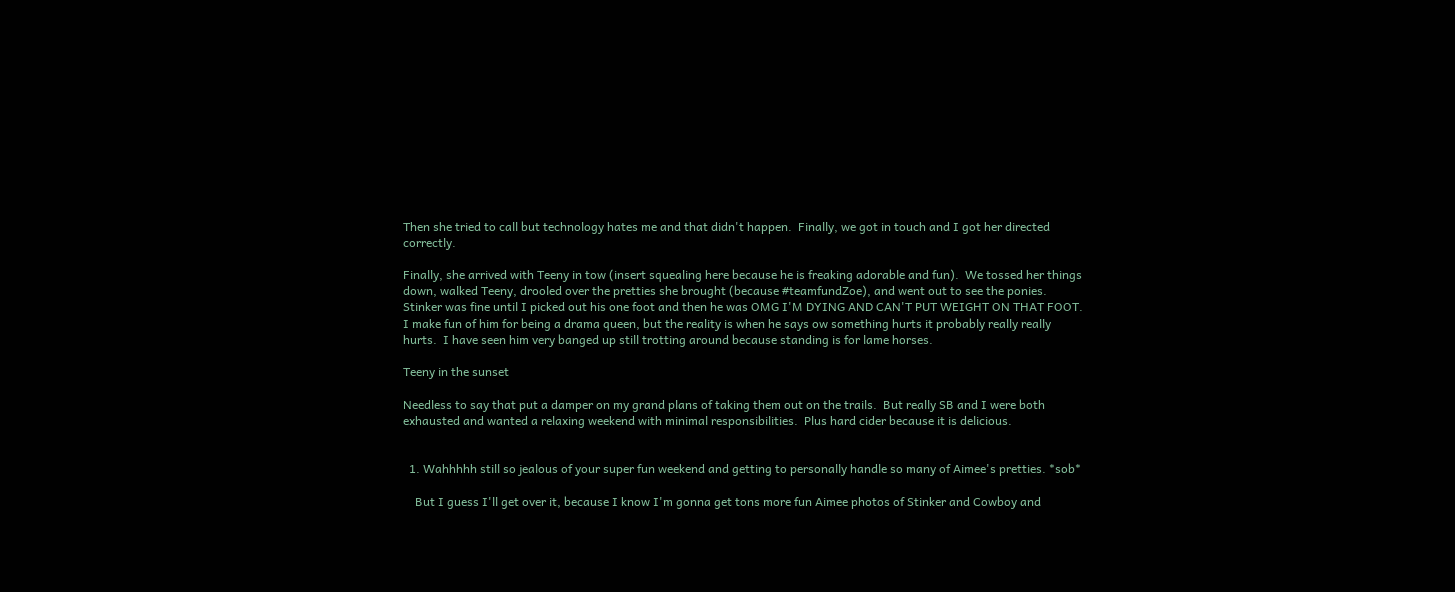Then she tried to call but technology hates me and that didn't happen.  Finally, we got in touch and I got her directed correctly.

Finally, she arrived with Teeny in tow (insert squealing here because he is freaking adorable and fun).  We tossed her things down, walked Teeny, drooled over the pretties she brought (because #teamfundZoe), and went out to see the ponies.  Stinker was fine until I picked out his one foot and then he was OMG I'M DYING AND CAN'T PUT WEIGHT ON THAT FOOT.  I make fun of him for being a drama queen, but the reality is when he says ow something hurts it probably really really hurts.  I have seen him very banged up still trotting around because standing is for lame horses.

Teeny in the sunset

Needless to say that put a damper on my grand plans of taking them out on the trails.  But really SB and I were both exhausted and wanted a relaxing weekend with minimal responsibilities.  Plus hard cider because it is delicious.


  1. Wahhhhh still so jealous of your super fun weekend and getting to personally handle so many of Aimee's pretties. *sob*

    But I guess I'll get over it, because I know I'm gonna get tons more fun Aimee photos of Stinker and Cowboy and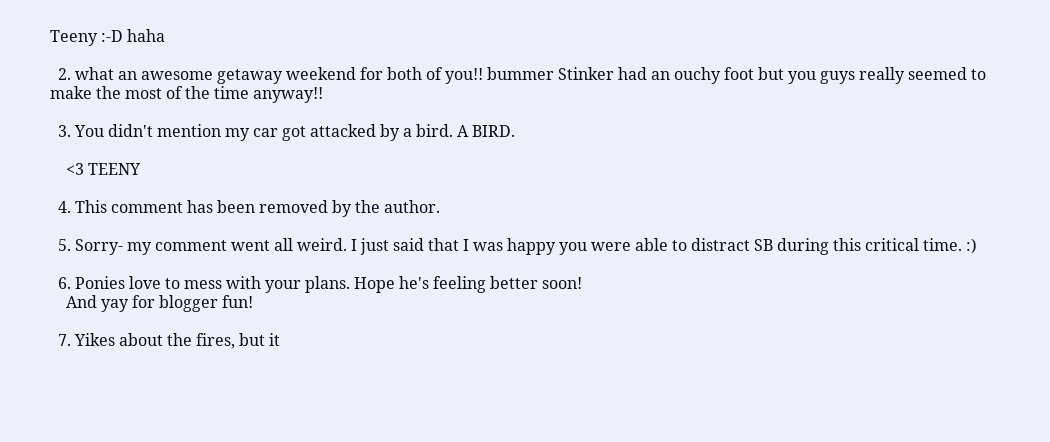Teeny :-D haha

  2. what an awesome getaway weekend for both of you!! bummer Stinker had an ouchy foot but you guys really seemed to make the most of the time anyway!!

  3. You didn't mention my car got attacked by a bird. A BIRD.

    <3 TEENY

  4. This comment has been removed by the author.

  5. Sorry- my comment went all weird. I just said that I was happy you were able to distract SB during this critical time. :)

  6. Ponies love to mess with your plans. Hope he's feeling better soon!
    And yay for blogger fun!

  7. Yikes about the fires, but it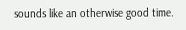sounds like an otherwise good time.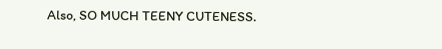Also, SO MUCH TEENY CUTENESS.